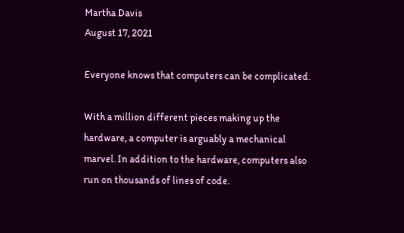Martha Davis
August 17, 2021

Everyone knows that computers can be complicated.

With a million different pieces making up the hardware, a computer is arguably a mechanical marvel. In addition to the hardware, computers also run on thousands of lines of code.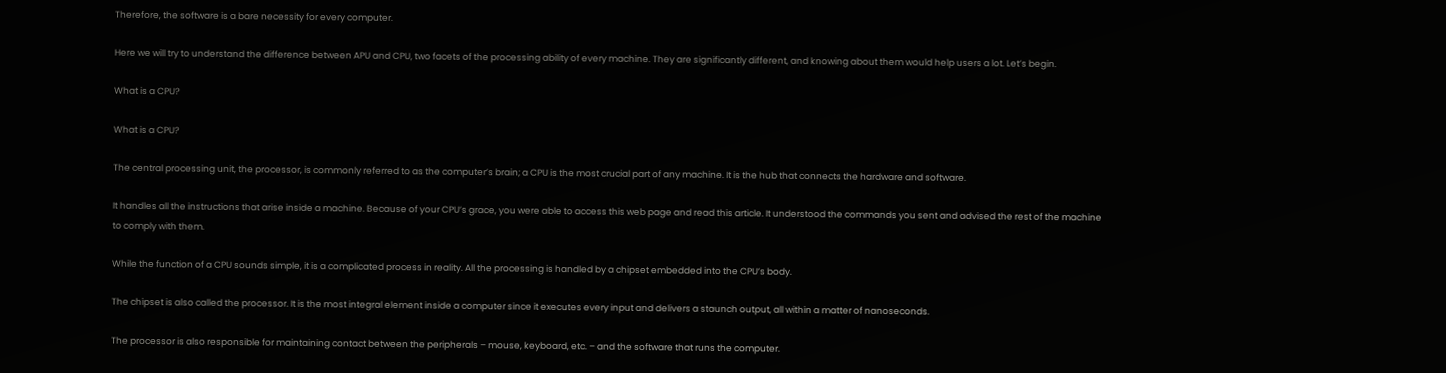Therefore, the software is a bare necessity for every computer.

Here we will try to understand the difference between APU and CPU, two facets of the processing ability of every machine. They are significantly different, and knowing about them would help users a lot. Let’s begin.

What is a CPU?

What is a CPU?

The central processing unit, the processor, is commonly referred to as the computer’s brain; a CPU is the most crucial part of any machine. It is the hub that connects the hardware and software.

It handles all the instructions that arise inside a machine. Because of your CPU’s grace, you were able to access this web page and read this article. It understood the commands you sent and advised the rest of the machine to comply with them.

While the function of a CPU sounds simple, it is a complicated process in reality. All the processing is handled by a chipset embedded into the CPU’s body.

The chipset is also called the processor. It is the most integral element inside a computer since it executes every input and delivers a staunch output, all within a matter of nanoseconds.

The processor is also responsible for maintaining contact between the peripherals – mouse, keyboard, etc. – and the software that runs the computer.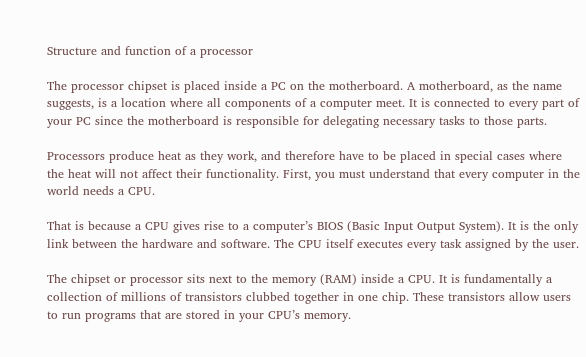Structure and function of a processor

The processor chipset is placed inside a PC on the motherboard. A motherboard, as the name suggests, is a location where all components of a computer meet. It is connected to every part of your PC since the motherboard is responsible for delegating necessary tasks to those parts.

Processors produce heat as they work, and therefore have to be placed in special cases where the heat will not affect their functionality. First, you must understand that every computer in the world needs a CPU.

That is because a CPU gives rise to a computer’s BIOS (Basic Input Output System). It is the only link between the hardware and software. The CPU itself executes every task assigned by the user.

The chipset or processor sits next to the memory (RAM) inside a CPU. It is fundamentally a collection of millions of transistors clubbed together in one chip. These transistors allow users to run programs that are stored in your CPU’s memory.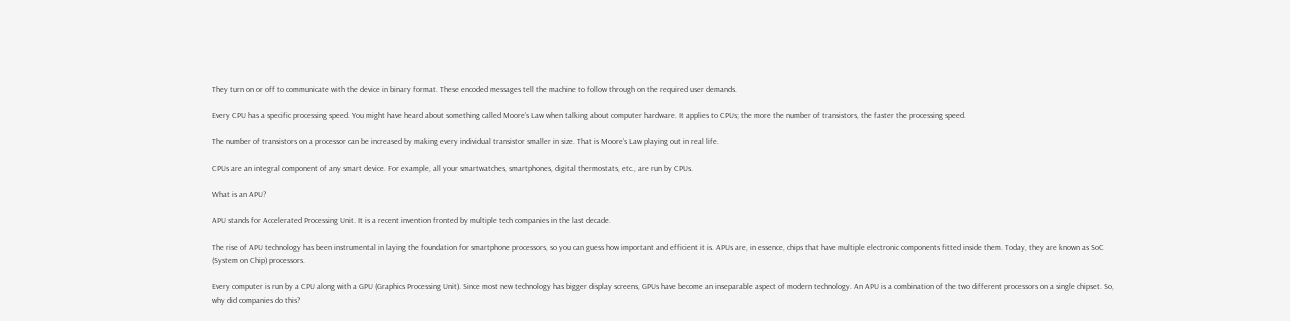They turn on or off to communicate with the device in binary format. These encoded messages tell the machine to follow through on the required user demands.

Every CPU has a specific processing speed. You might have heard about something called Moore’s Law when talking about computer hardware. It applies to CPUs; the more the number of transistors, the faster the processing speed.

The number of transistors on a processor can be increased by making every individual transistor smaller in size. That is Moore’s Law playing out in real life.

CPUs are an integral component of any smart device. For example, all your smartwatches, smartphones, digital thermostats, etc., are run by CPUs.

What is an APU?

APU stands for Accelerated Processing Unit. It is a recent invention fronted by multiple tech companies in the last decade.

The rise of APU technology has been instrumental in laying the foundation for smartphone processors, so you can guess how important and efficient it is. APUs are, in essence, chips that have multiple electronic components fitted inside them. Today, they are known as SoC (System on Chip) processors.

Every computer is run by a CPU along with a GPU (Graphics Processing Unit). Since most new technology has bigger display screens, GPUs have become an inseparable aspect of modern technology. An APU is a combination of the two different processors on a single chipset. So, why did companies do this?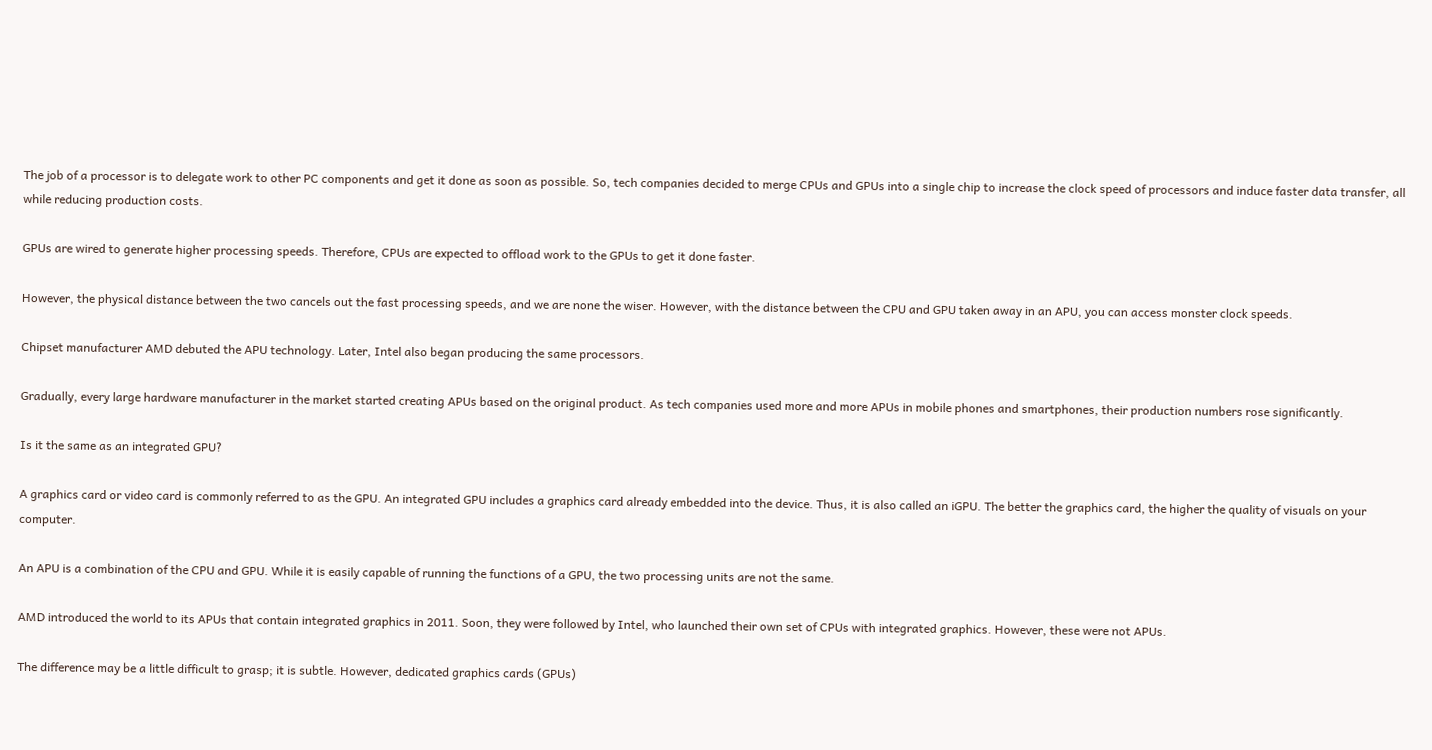The job of a processor is to delegate work to other PC components and get it done as soon as possible. So, tech companies decided to merge CPUs and GPUs into a single chip to increase the clock speed of processors and induce faster data transfer, all while reducing production costs.

GPUs are wired to generate higher processing speeds. Therefore, CPUs are expected to offload work to the GPUs to get it done faster.

However, the physical distance between the two cancels out the fast processing speeds, and we are none the wiser. However, with the distance between the CPU and GPU taken away in an APU, you can access monster clock speeds.

Chipset manufacturer AMD debuted the APU technology. Later, Intel also began producing the same processors.

Gradually, every large hardware manufacturer in the market started creating APUs based on the original product. As tech companies used more and more APUs in mobile phones and smartphones, their production numbers rose significantly.

Is it the same as an integrated GPU?

A graphics card or video card is commonly referred to as the GPU. An integrated GPU includes a graphics card already embedded into the device. Thus, it is also called an iGPU. The better the graphics card, the higher the quality of visuals on your computer.

An APU is a combination of the CPU and GPU. While it is easily capable of running the functions of a GPU, the two processing units are not the same.

AMD introduced the world to its APUs that contain integrated graphics in 2011. Soon, they were followed by Intel, who launched their own set of CPUs with integrated graphics. However, these were not APUs.

The difference may be a little difficult to grasp; it is subtle. However, dedicated graphics cards (GPUs)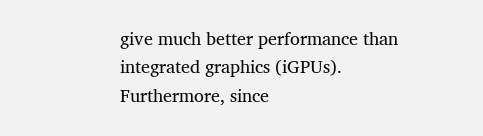give much better performance than integrated graphics (iGPUs). Furthermore, since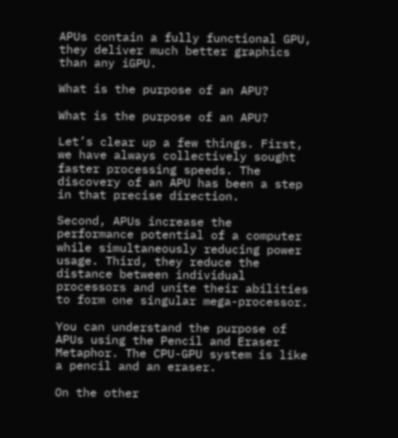APUs contain a fully functional GPU, they deliver much better graphics than any iGPU.

What is the purpose of an APU?

What is the purpose of an APU?

Let’s clear up a few things. First, we have always collectively sought faster processing speeds. The discovery of an APU has been a step in that precise direction.

Second, APUs increase the performance potential of a computer while simultaneously reducing power usage. Third, they reduce the distance between individual processors and unite their abilities to form one singular mega-processor.

You can understand the purpose of APUs using the Pencil and Eraser Metaphor. The CPU-GPU system is like a pencil and an eraser.

On the other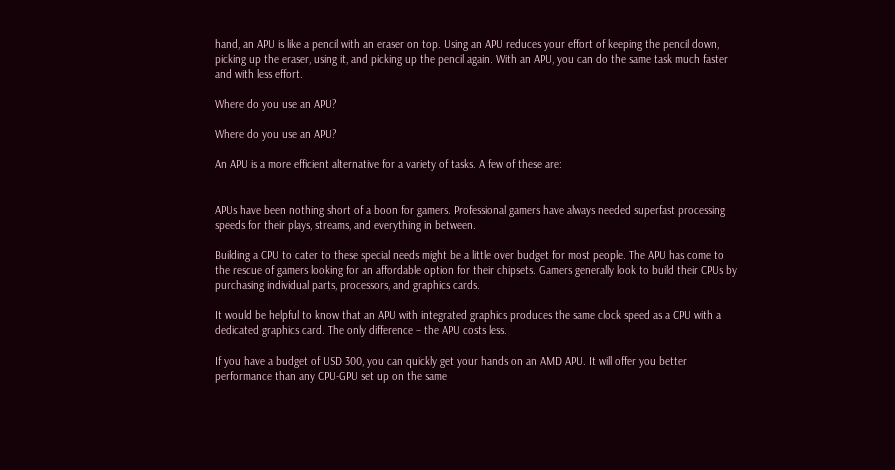hand, an APU is like a pencil with an eraser on top. Using an APU reduces your effort of keeping the pencil down, picking up the eraser, using it, and picking up the pencil again. With an APU, you can do the same task much faster and with less effort.

Where do you use an APU?

Where do you use an APU?

An APU is a more efficient alternative for a variety of tasks. A few of these are:


APUs have been nothing short of a boon for gamers. Professional gamers have always needed superfast processing speeds for their plays, streams, and everything in between.

Building a CPU to cater to these special needs might be a little over budget for most people. The APU has come to the rescue of gamers looking for an affordable option for their chipsets. Gamers generally look to build their CPUs by purchasing individual parts, processors, and graphics cards.

It would be helpful to know that an APU with integrated graphics produces the same clock speed as a CPU with a dedicated graphics card. The only difference – the APU costs less.

If you have a budget of USD 300, you can quickly get your hands on an AMD APU. It will offer you better performance than any CPU-GPU set up on the same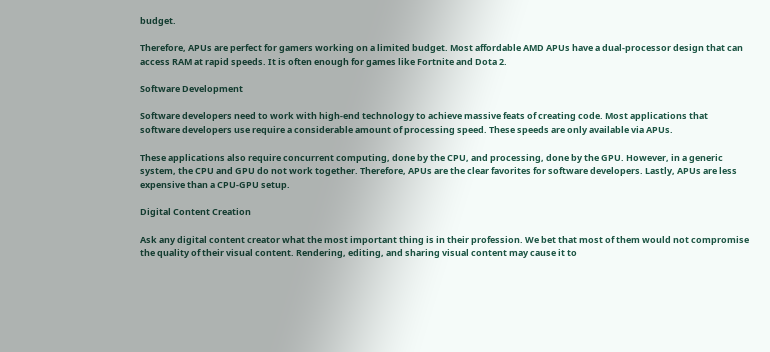budget.

Therefore, APUs are perfect for gamers working on a limited budget. Most affordable AMD APUs have a dual-processor design that can access RAM at rapid speeds. It is often enough for games like Fortnite and Dota 2.

Software Development

Software developers need to work with high-end technology to achieve massive feats of creating code. Most applications that software developers use require a considerable amount of processing speed. These speeds are only available via APUs.

These applications also require concurrent computing, done by the CPU, and processing, done by the GPU. However, in a generic system, the CPU and GPU do not work together. Therefore, APUs are the clear favorites for software developers. Lastly, APUs are less expensive than a CPU-GPU setup.

Digital Content Creation

Ask any digital content creator what the most important thing is in their profession. We bet that most of them would not compromise the quality of their visual content. Rendering, editing, and sharing visual content may cause it to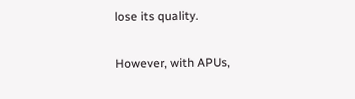lose its quality.

However, with APUs,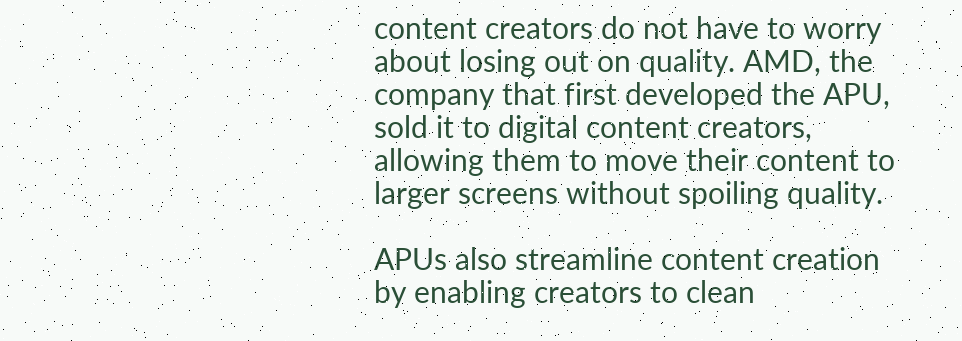content creators do not have to worry about losing out on quality. AMD, the company that first developed the APU, sold it to digital content creators, allowing them to move their content to larger screens without spoiling quality.

APUs also streamline content creation by enabling creators to clean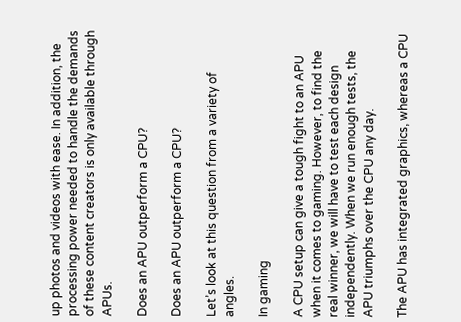up photos and videos with ease. In addition, the processing power needed to handle the demands of these content creators is only available through APUs.

Does an APU outperform a CPU?

Does an APU outperform a CPU?

Let’s look at this question from a variety of angles.

In gaming

A CPU setup can give a tough fight to an APU when it comes to gaming. However, to find the real winner, we will have to test each design independently. When we run enough tests, the APU triumphs over the CPU any day.

The APU has integrated graphics, whereas a CPU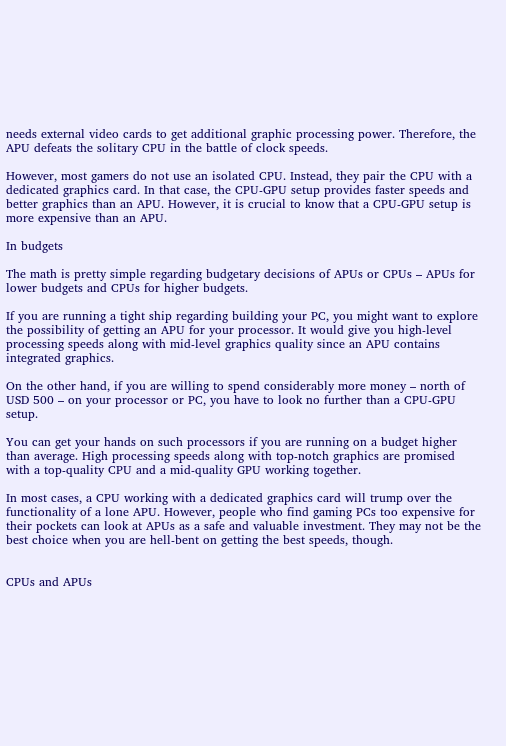needs external video cards to get additional graphic processing power. Therefore, the APU defeats the solitary CPU in the battle of clock speeds.

However, most gamers do not use an isolated CPU. Instead, they pair the CPU with a dedicated graphics card. In that case, the CPU-GPU setup provides faster speeds and better graphics than an APU. However, it is crucial to know that a CPU-GPU setup is more expensive than an APU.

In budgets

The math is pretty simple regarding budgetary decisions of APUs or CPUs – APUs for lower budgets and CPUs for higher budgets.

If you are running a tight ship regarding building your PC, you might want to explore the possibility of getting an APU for your processor. It would give you high-level processing speeds along with mid-level graphics quality since an APU contains integrated graphics.

On the other hand, if you are willing to spend considerably more money – north of USD 500 – on your processor or PC, you have to look no further than a CPU-GPU setup.

You can get your hands on such processors if you are running on a budget higher than average. High processing speeds along with top-notch graphics are promised with a top-quality CPU and a mid-quality GPU working together.

In most cases, a CPU working with a dedicated graphics card will trump over the functionality of a lone APU. However, people who find gaming PCs too expensive for their pockets can look at APUs as a safe and valuable investment. They may not be the best choice when you are hell-bent on getting the best speeds, though.


CPUs and APUs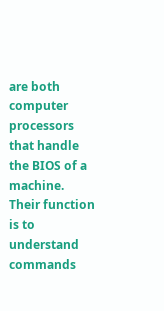are both computer processors that handle the BIOS of a machine. Their function is to understand commands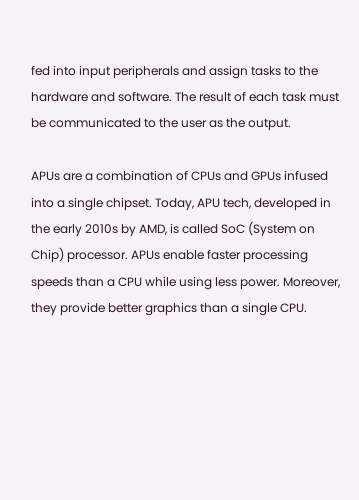fed into input peripherals and assign tasks to the hardware and software. The result of each task must be communicated to the user as the output.

APUs are a combination of CPUs and GPUs infused into a single chipset. Today, APU tech, developed in the early 2010s by AMD, is called SoC (System on Chip) processor. APUs enable faster processing speeds than a CPU while using less power. Moreover, they provide better graphics than a single CPU.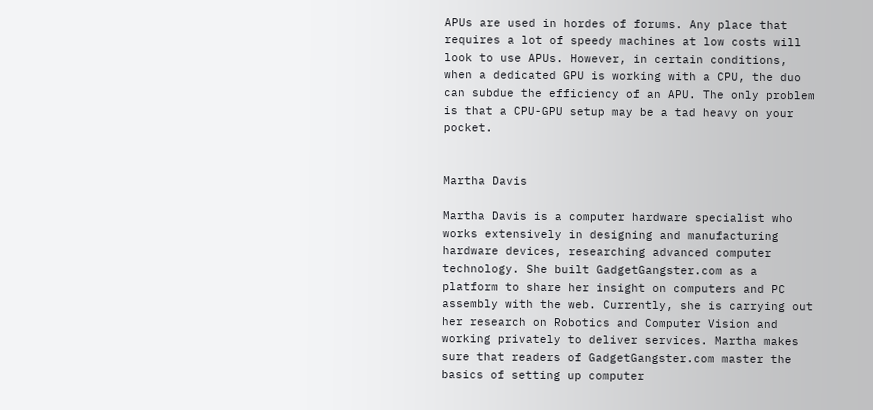APUs are used in hordes of forums. Any place that requires a lot of speedy machines at low costs will look to use APUs. However, in certain conditions, when a dedicated GPU is working with a CPU, the duo can subdue the efficiency of an APU. The only problem is that a CPU-GPU setup may be a tad heavy on your pocket.


Martha Davis

Martha Davis is a computer hardware specialist who works extensively in designing and manufacturing hardware devices, researching advanced computer technology. She built GadgetGangster.com as a platform to share her insight on computers and PC assembly with the web. Currently, she is carrying out her research on Robotics and Computer Vision and working privately to deliver services. Martha makes sure that readers of GadgetGangster.com master the basics of setting up computer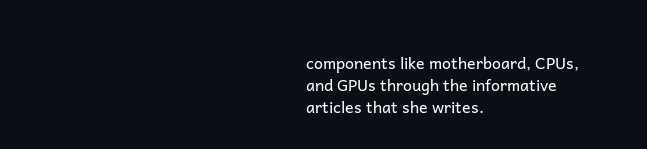components like motherboard, CPUs, and GPUs through the informative articles that she writes.